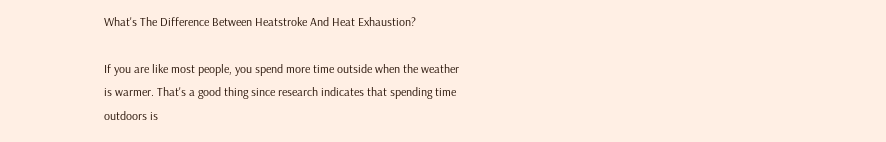What's The Difference Between Heatstroke And Heat Exhaustion?

If you are like most people, you spend more time outside when the weather is warmer. That's a good thing since research indicates that spending time outdoors is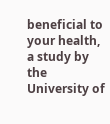beneficial to your health, a study by the University of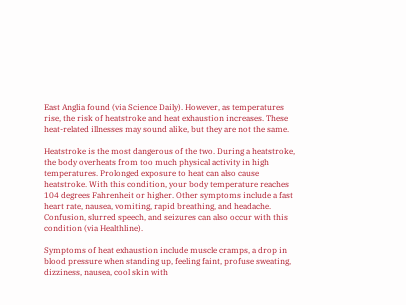East Anglia found (via Science Daily). However, as temperatures rise, the risk of heatstroke and heat exhaustion increases. These heat-related illnesses may sound alike, but they are not the same.

Heatstroke is the most dangerous of the two. During a heatstroke, the body overheats from too much physical activity in high temperatures. Prolonged exposure to heat can also cause heatstroke. With this condition, your body temperature reaches 104 degrees Fahrenheit or higher. Other symptoms include a fast heart rate, nausea, vomiting, rapid breathing, and headache. Confusion, slurred speech, and seizures can also occur with this condition (via Healthline).

Symptoms of heat exhaustion include muscle cramps, a drop in blood pressure when standing up, feeling faint, profuse sweating, dizziness, nausea, cool skin with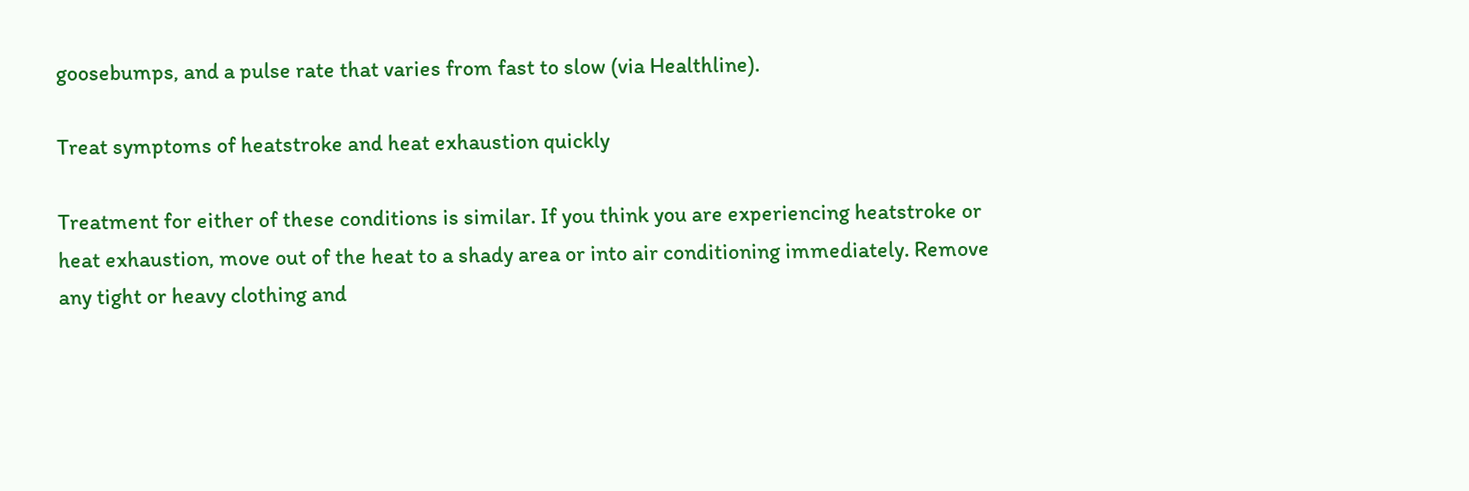goosebumps, and a pulse rate that varies from fast to slow (via Healthline).

Treat symptoms of heatstroke and heat exhaustion quickly

Treatment for either of these conditions is similar. If you think you are experiencing heatstroke or heat exhaustion, move out of the heat to a shady area or into air conditioning immediately. Remove any tight or heavy clothing and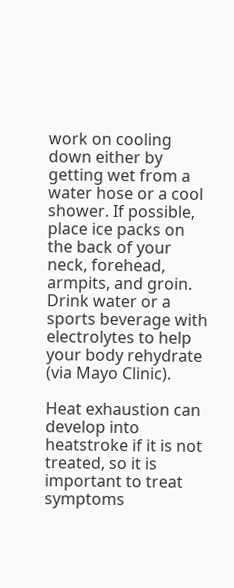work on cooling down either by getting wet from a water hose or a cool shower. If possible, place ice packs on the back of your neck, forehead, armpits, and groin. Drink water or a sports beverage with electrolytes to help your body rehydrate (via Mayo Clinic).

Heat exhaustion can develop into heatstroke if it is not treated, so it is important to treat symptoms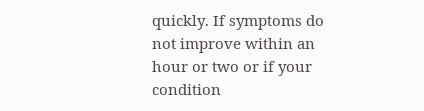quickly. If symptoms do not improve within an hour or two or if your condition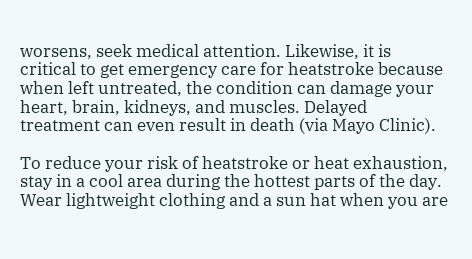worsens, seek medical attention. Likewise, it is critical to get emergency care for heatstroke because when left untreated, the condition can damage your heart, brain, kidneys, and muscles. Delayed treatment can even result in death (via Mayo Clinic).

To reduce your risk of heatstroke or heat exhaustion, stay in a cool area during the hottest parts of the day. Wear lightweight clothing and a sun hat when you are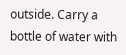outside. Carry a bottle of water with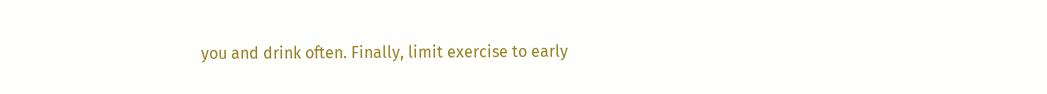you and drink often. Finally, limit exercise to early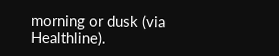morning or dusk (via Healthline).